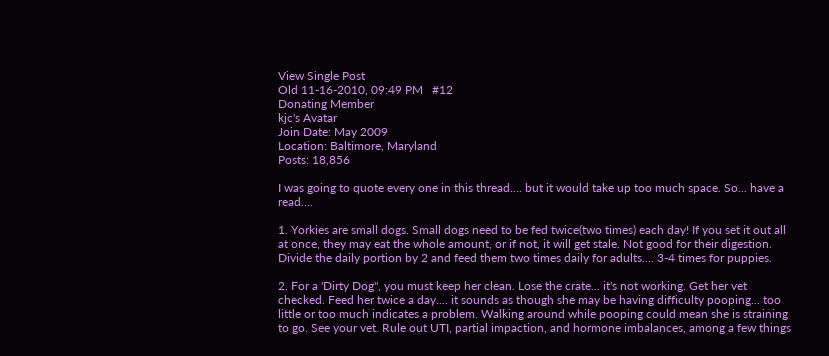View Single Post
Old 11-16-2010, 09:49 PM   #12
Donating Member
kjc's Avatar
Join Date: May 2009
Location: Baltimore, Maryland
Posts: 18,856

I was going to quote every one in this thread.... but it would take up too much space. So... have a read....

1. Yorkies are small dogs. Small dogs need to be fed twice(two times) each day! If you set it out all at once, they may eat the whole amount, or if not, it will get stale. Not good for their digestion. Divide the daily portion by 2 and feed them two times daily for adults.... 3-4 times for puppies.

2. For a 'Dirty Dog", you must keep her clean. Lose the crate... it's not working. Get her vet checked. Feed her twice a day.... it sounds as though she may be having difficulty pooping... too little or too much indicates a problem. Walking around while pooping could mean she is straining to go. See your vet. Rule out UTI, partial impaction, and hormone imbalances, among a few things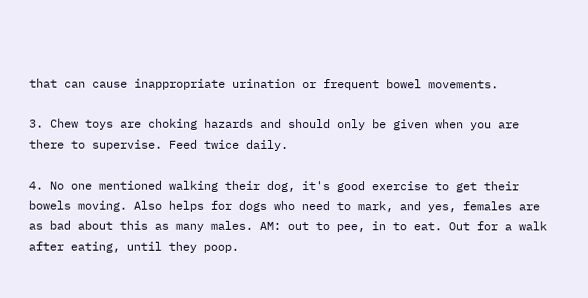that can cause inappropriate urination or frequent bowel movements.

3. Chew toys are choking hazards and should only be given when you are there to supervise. Feed twice daily.

4. No one mentioned walking their dog, it's good exercise to get their bowels moving. Also helps for dogs who need to mark, and yes, females are as bad about this as many males. AM: out to pee, in to eat. Out for a walk after eating, until they poop.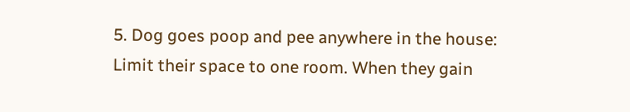5. Dog goes poop and pee anywhere in the house: Limit their space to one room. When they gain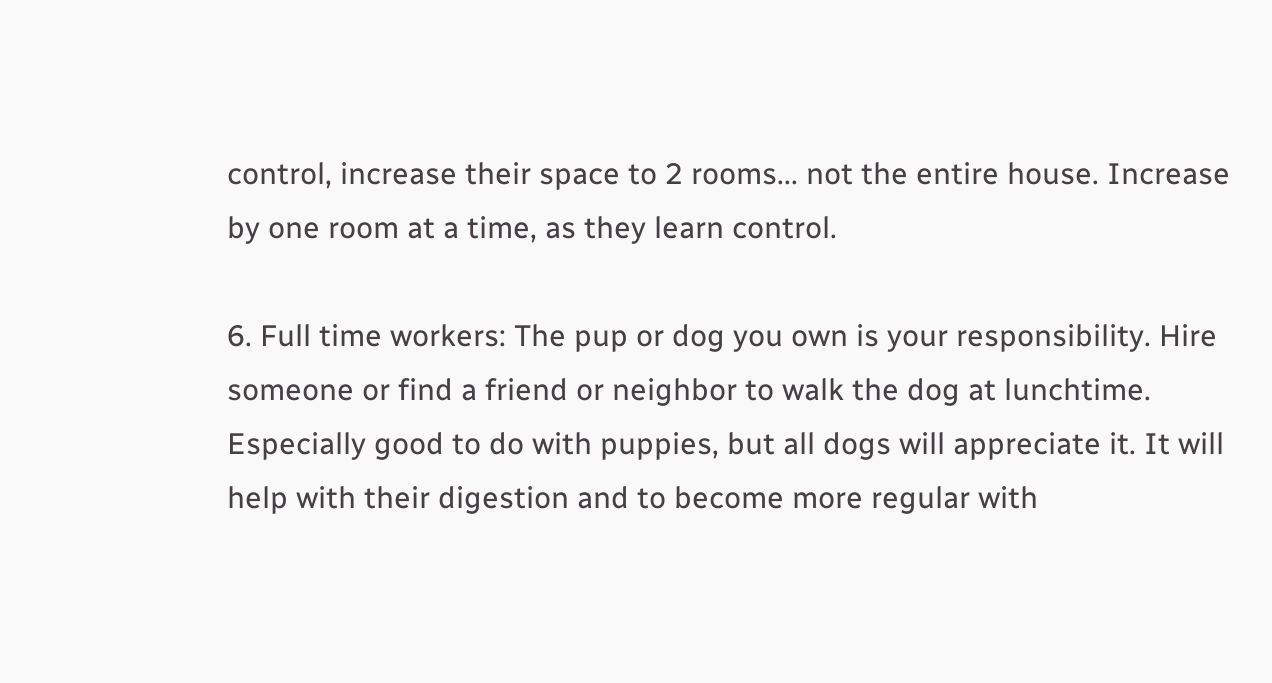control, increase their space to 2 rooms... not the entire house. Increase by one room at a time, as they learn control.

6. Full time workers: The pup or dog you own is your responsibility. Hire someone or find a friend or neighbor to walk the dog at lunchtime. Especially good to do with puppies, but all dogs will appreciate it. It will help with their digestion and to become more regular with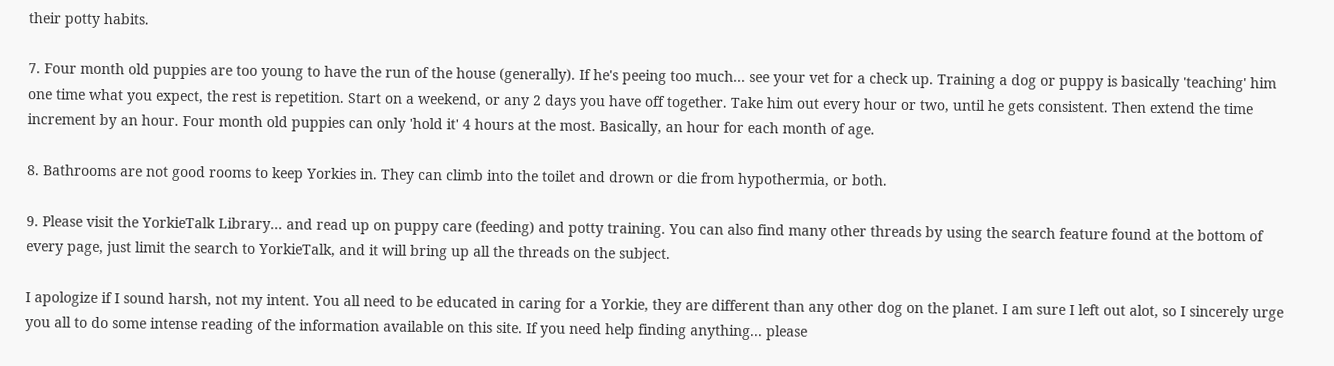their potty habits.

7. Four month old puppies are too young to have the run of the house (generally). If he's peeing too much... see your vet for a check up. Training a dog or puppy is basically 'teaching' him one time what you expect, the rest is repetition. Start on a weekend, or any 2 days you have off together. Take him out every hour or two, until he gets consistent. Then extend the time increment by an hour. Four month old puppies can only 'hold it' 4 hours at the most. Basically, an hour for each month of age.

8. Bathrooms are not good rooms to keep Yorkies in. They can climb into the toilet and drown or die from hypothermia, or both.

9. Please visit the YorkieTalk Library... and read up on puppy care (feeding) and potty training. You can also find many other threads by using the search feature found at the bottom of every page, just limit the search to YorkieTalk, and it will bring up all the threads on the subject.

I apologize if I sound harsh, not my intent. You all need to be educated in caring for a Yorkie, they are different than any other dog on the planet. I am sure I left out alot, so I sincerely urge you all to do some intense reading of the information available on this site. If you need help finding anything... please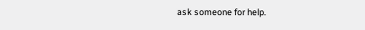ask someone for help.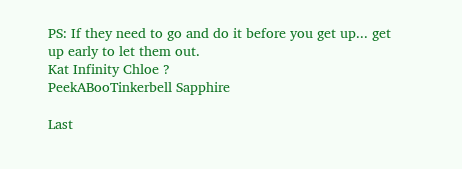PS: If they need to go and do it before you get up... get up early to let them out.
Kat Infinity Chloe ?
PeekABooTinkerbell Sapphire

Last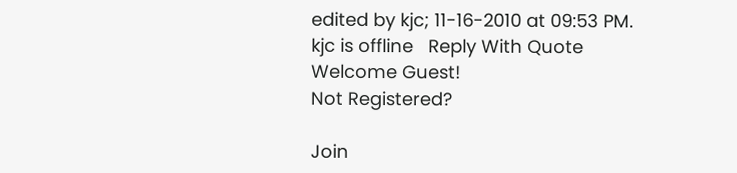edited by kjc; 11-16-2010 at 09:53 PM.
kjc is offline   Reply With Quote
Welcome Guest!
Not Registered?

Join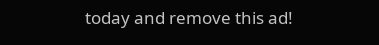today and remove this ad!